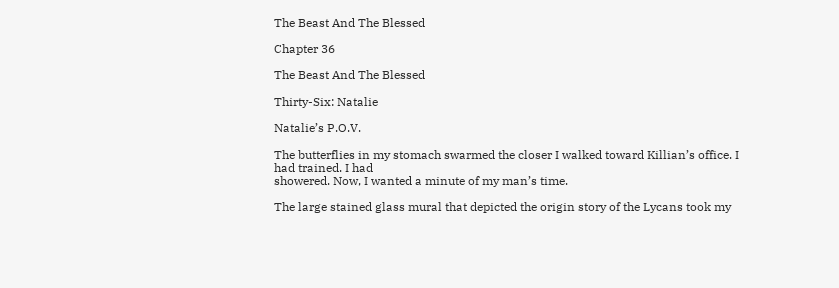The Beast And The Blessed

Chapter 36

The Beast And The Blessed

Thirty-Six: Natalie

Natalie’s P.O.V.

The butterflies in my stomach swarmed the closer I walked toward Killian’s office. I had trained. I had
showered. Now, I wanted a minute of my man’s time.

The large stained glass mural that depicted the origin story of the Lycans took my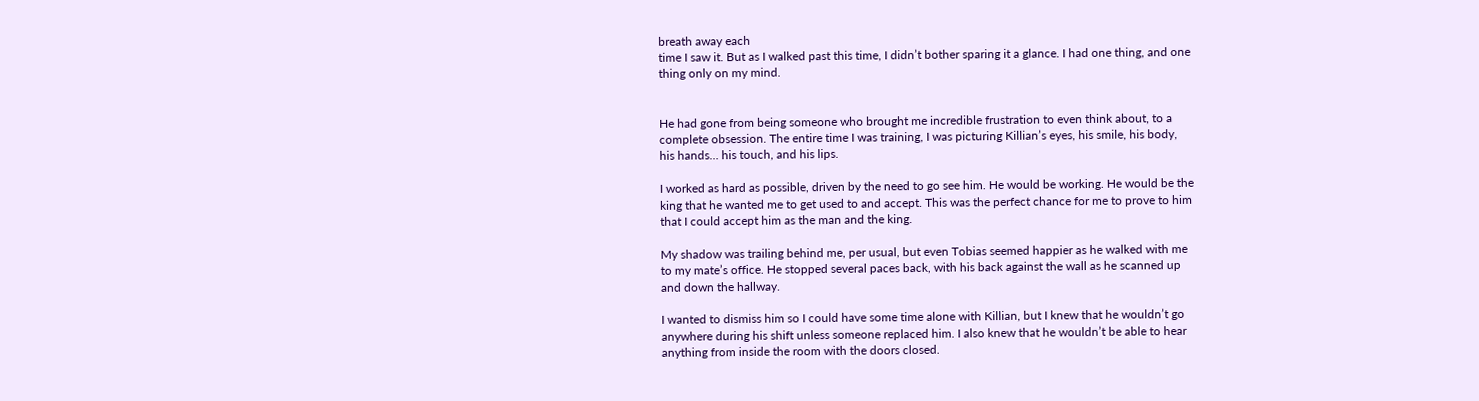breath away each
time I saw it. But as I walked past this time, I didn’t bother sparing it a glance. I had one thing, and one
thing only on my mind.


He had gone from being someone who brought me incredible frustration to even think about, to a
complete obsession. The entire time I was training, I was picturing Killian’s eyes, his smile, his body,
his hands… his touch, and his lips.

I worked as hard as possible, driven by the need to go see him. He would be working. He would be the
king that he wanted me to get used to and accept. This was the perfect chance for me to prove to him
that I could accept him as the man and the king.

My shadow was trailing behind me, per usual, but even Tobias seemed happier as he walked with me
to my mate’s office. He stopped several paces back, with his back against the wall as he scanned up
and down the hallway.

I wanted to dismiss him so I could have some time alone with Killian, but I knew that he wouldn’t go
anywhere during his shift unless someone replaced him. I also knew that he wouldn’t be able to hear
anything from inside the room with the doors closed.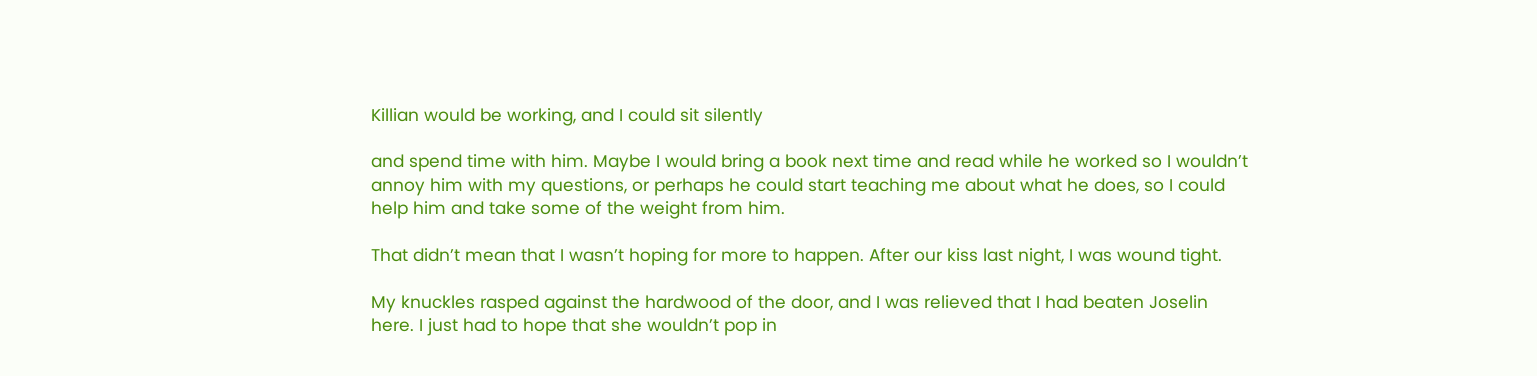Killian would be working, and I could sit silently

and spend time with him. Maybe I would bring a book next time and read while he worked so I wouldn’t
annoy him with my questions, or perhaps he could start teaching me about what he does, so I could
help him and take some of the weight from him.

That didn’t mean that I wasn’t hoping for more to happen. After our kiss last night, I was wound tight.

My knuckles rasped against the hardwood of the door, and I was relieved that I had beaten Joselin
here. I just had to hope that she wouldn’t pop in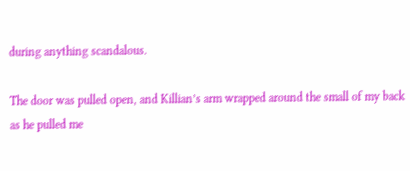during anything scandalous.

The door was pulled open, and Killian’s arm wrapped around the small of my back as he pulled me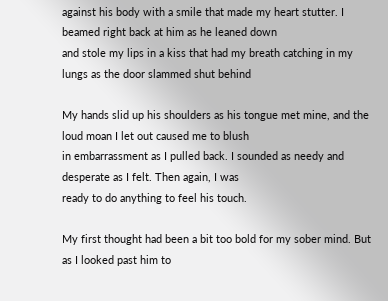against his body with a smile that made my heart stutter. I beamed right back at him as he leaned down
and stole my lips in a kiss that had my breath catching in my lungs as the door slammed shut behind

My hands slid up his shoulders as his tongue met mine, and the loud moan I let out caused me to blush
in embarrassment as I pulled back. I sounded as needy and desperate as I felt. Then again, I was
ready to do anything to feel his touch.

My first thought had been a bit too bold for my sober mind. But as I looked past him to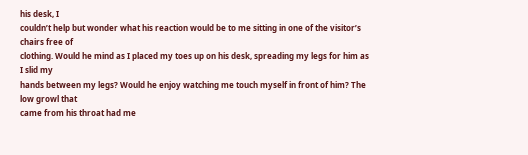his desk, I
couldn’t help but wonder what his reaction would be to me sitting in one of the visitor’s chairs free of
clothing. Would he mind as I placed my toes up on his desk, spreading my legs for him as I slid my
hands between my legs? Would he enjoy watching me touch myself in front of him? The low growl that
came from his throat had me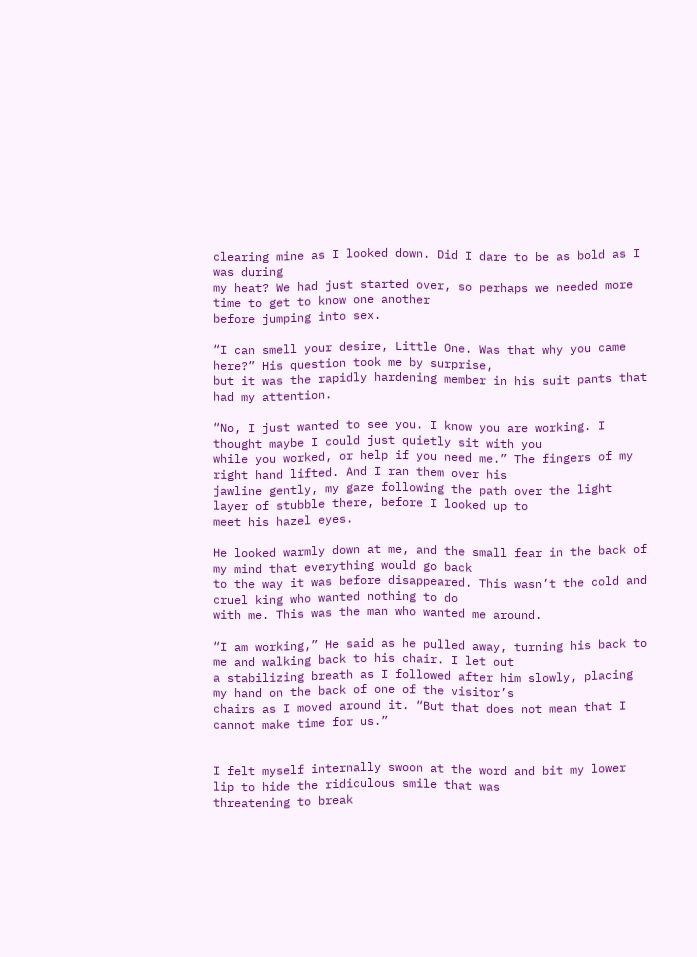clearing mine as I looked down. Did I dare to be as bold as I was during
my heat? We had just started over, so perhaps we needed more time to get to know one another
before jumping into sex.

“I can smell your desire, Little One. Was that why you came here?” His question took me by surprise,
but it was the rapidly hardening member in his suit pants that had my attention.

“No, I just wanted to see you. I know you are working. I thought maybe I could just quietly sit with you
while you worked, or help if you need me.” The fingers of my right hand lifted. And I ran them over his
jawline gently, my gaze following the path over the light layer of stubble there, before I looked up to
meet his hazel eyes.

He looked warmly down at me, and the small fear in the back of my mind that everything would go back
to the way it was before disappeared. This wasn’t the cold and cruel king who wanted nothing to do
with me. This was the man who wanted me around.

“I am working,” He said as he pulled away, turning his back to me and walking back to his chair. I let out
a stabilizing breath as I followed after him slowly, placing my hand on the back of one of the visitor’s
chairs as I moved around it. “But that does not mean that I cannot make time for us.”


I felt myself internally swoon at the word and bit my lower lip to hide the ridiculous smile that was
threatening to break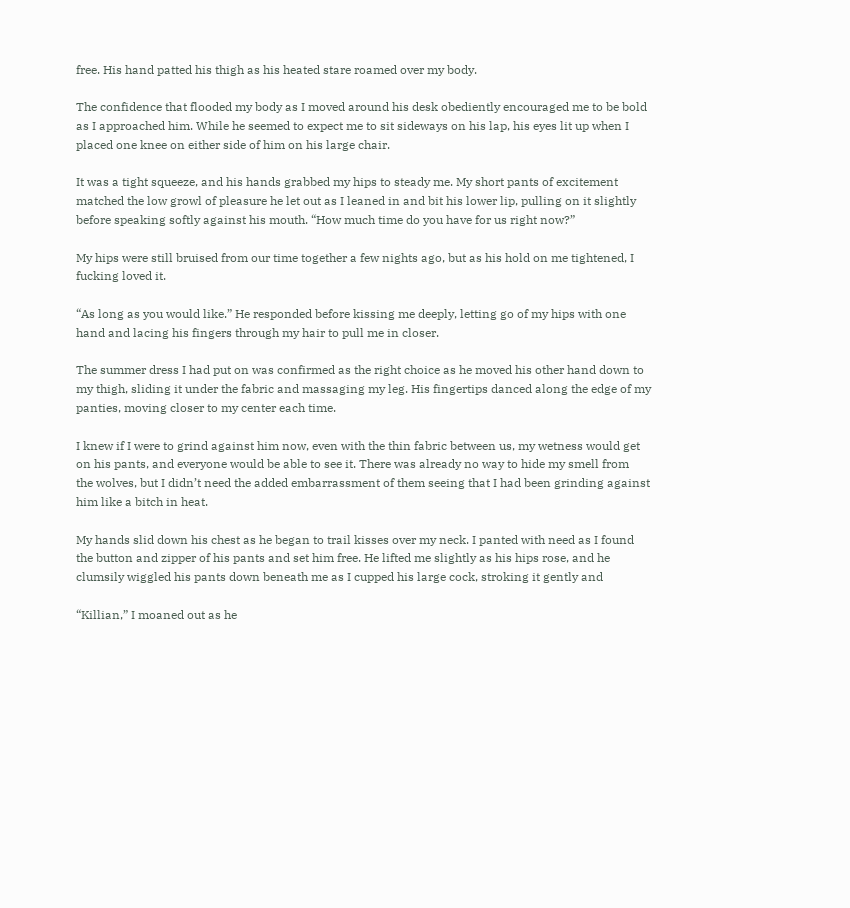free. His hand patted his thigh as his heated stare roamed over my body.

The confidence that flooded my body as I moved around his desk obediently encouraged me to be bold
as I approached him. While he seemed to expect me to sit sideways on his lap, his eyes lit up when I
placed one knee on either side of him on his large chair.

It was a tight squeeze, and his hands grabbed my hips to steady me. My short pants of excitement
matched the low growl of pleasure he let out as I leaned in and bit his lower lip, pulling on it slightly
before speaking softly against his mouth. “How much time do you have for us right now?”

My hips were still bruised from our time together a few nights ago, but as his hold on me tightened, I
fucking loved it.

“As long as you would like.” He responded before kissing me deeply, letting go of my hips with one
hand and lacing his fingers through my hair to pull me in closer.

The summer dress I had put on was confirmed as the right choice as he moved his other hand down to
my thigh, sliding it under the fabric and massaging my leg. His fingertips danced along the edge of my
panties, moving closer to my center each time.

I knew if I were to grind against him now, even with the thin fabric between us, my wetness would get
on his pants, and everyone would be able to see it. There was already no way to hide my smell from
the wolves, but I didn’t need the added embarrassment of them seeing that I had been grinding against
him like a bitch in heat.

My hands slid down his chest as he began to trail kisses over my neck. I panted with need as I found
the button and zipper of his pants and set him free. He lifted me slightly as his hips rose, and he
clumsily wiggled his pants down beneath me as I cupped his large cock, stroking it gently and

“Killian,” I moaned out as he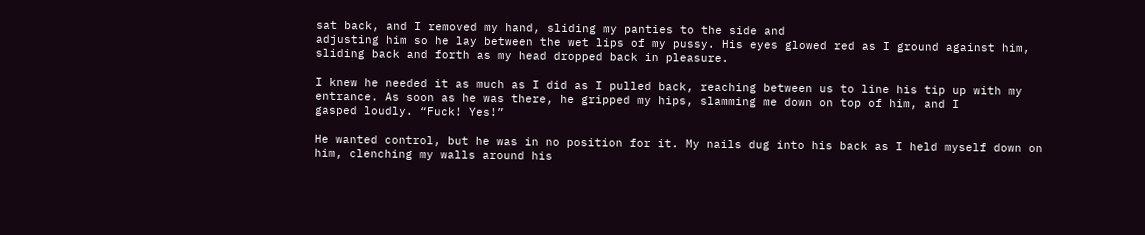sat back, and I removed my hand, sliding my panties to the side and
adjusting him so he lay between the wet lips of my pussy. His eyes glowed red as I ground against him,
sliding back and forth as my head dropped back in pleasure.

I knew he needed it as much as I did as I pulled back, reaching between us to line his tip up with my
entrance. As soon as he was there, he gripped my hips, slamming me down on top of him, and I
gasped loudly. “Fuck! Yes!”

He wanted control, but he was in no position for it. My nails dug into his back as I held myself down on
him, clenching my walls around his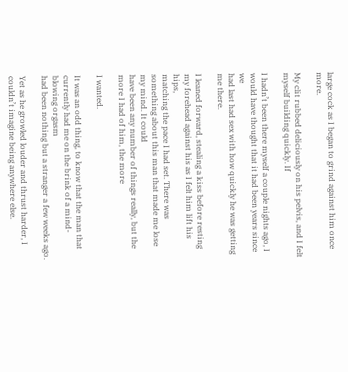large cock as I began to grind against him once more.

My clit rubbed deliciously on his pelvis, and I felt myself building quickly. If

I hadn’t been there myself a couple nights ago, I would have thought that it had been years since we
had last had sex with how quickly he was getting me there.

I leaned forward, stealing a kiss before resting my forehead against his as I felt him lift his hips,
matching the pace I had set. There was something about this man that made me lose my mind. It could
have been any number of things really, but the more I had of him, the more

I wanted.

It was an odd thing, to know that the man that currently had me on the brink of a mind-blowing orgasm
had been nothing but a stranger a few weeks ago.

Yet as he growled louder and thrust harder, I couldn’t imagine being anywhere else.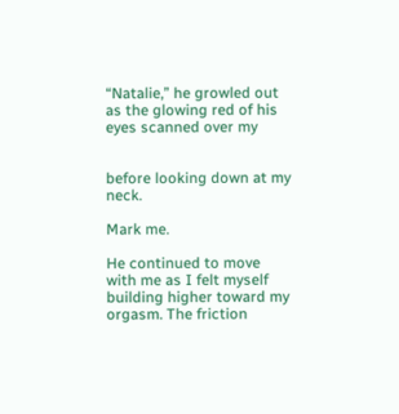“Natalie,” he growled out as the glowing red of his eyes scanned over my


before looking down at my neck.

Mark me.

He continued to move with me as I felt myself building higher toward my orgasm. The friction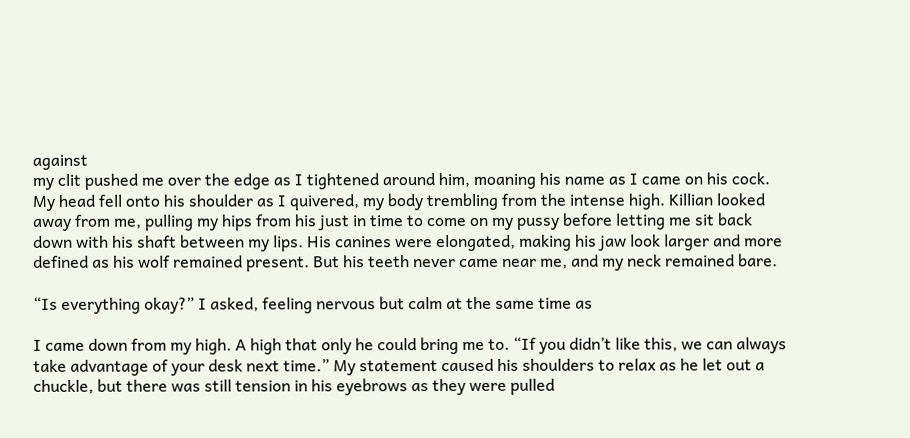against
my clit pushed me over the edge as I tightened around him, moaning his name as I came on his cock.
My head fell onto his shoulder as I quivered, my body trembling from the intense high. Killian looked
away from me, pulling my hips from his just in time to come on my pussy before letting me sit back
down with his shaft between my lips. His canines were elongated, making his jaw look larger and more
defined as his wolf remained present. But his teeth never came near me, and my neck remained bare.

“Is everything okay?” I asked, feeling nervous but calm at the same time as

I came down from my high. A high that only he could bring me to. “If you didn’t like this, we can always
take advantage of your desk next time.” My statement caused his shoulders to relax as he let out a
chuckle, but there was still tension in his eyebrows as they were pulled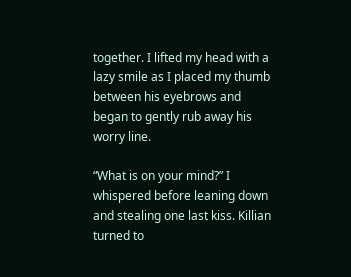together. I lifted my head with a
lazy smile as I placed my thumb between his eyebrows and began to gently rub away his worry line.

“What is on your mind?” I whispered before leaning down and stealing one last kiss. Killian turned to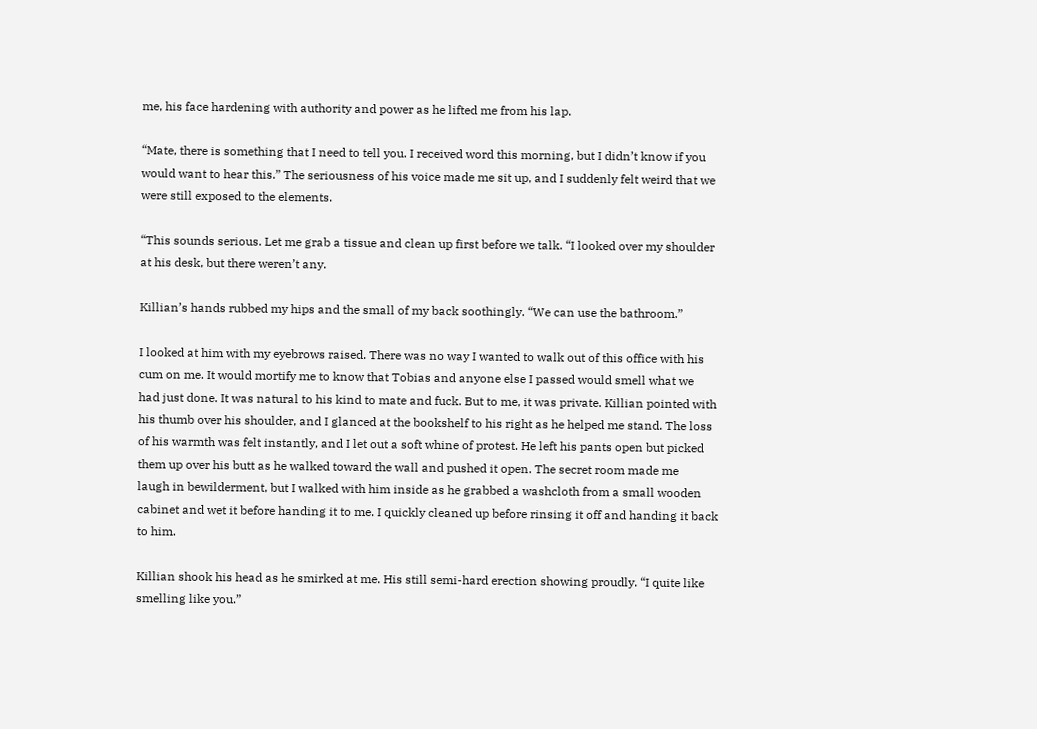me, his face hardening with authority and power as he lifted me from his lap.

“Mate, there is something that I need to tell you. I received word this morning, but I didn’t know if you
would want to hear this.” The seriousness of his voice made me sit up, and I suddenly felt weird that we
were still exposed to the elements.

“This sounds serious. Let me grab a tissue and clean up first before we talk. “I looked over my shoulder
at his desk, but there weren’t any.

Killian’s hands rubbed my hips and the small of my back soothingly. “We can use the bathroom.”

I looked at him with my eyebrows raised. There was no way I wanted to walk out of this office with his
cum on me. It would mortify me to know that Tobias and anyone else I passed would smell what we
had just done. It was natural to his kind to mate and fuck. But to me, it was private. Killian pointed with
his thumb over his shoulder, and I glanced at the bookshelf to his right as he helped me stand. The loss
of his warmth was felt instantly, and I let out a soft whine of protest. He left his pants open but picked
them up over his butt as he walked toward the wall and pushed it open. The secret room made me
laugh in bewilderment, but I walked with him inside as he grabbed a washcloth from a small wooden
cabinet and wet it before handing it to me. I quickly cleaned up before rinsing it off and handing it back
to him.

Killian shook his head as he smirked at me. His still semi-hard erection showing proudly. “I quite like
smelling like you.”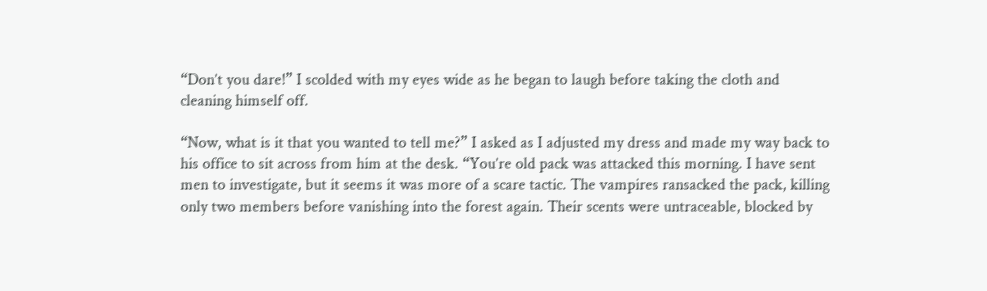“Don’t you dare!” I scolded with my eyes wide as he began to laugh before taking the cloth and
cleaning himself off.

“Now, what is it that you wanted to tell me?” I asked as I adjusted my dress and made my way back to
his office to sit across from him at the desk. “You’re old pack was attacked this morning. I have sent
men to investigate, but it seems it was more of a scare tactic. The vampires ransacked the pack, killing
only two members before vanishing into the forest again. Their scents were untraceable, blocked by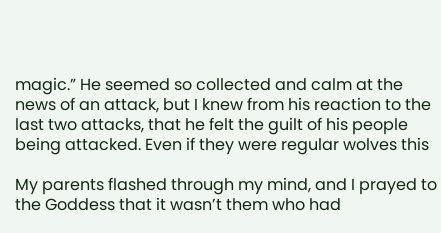magic.” He seemed so collected and calm at the news of an attack, but I knew from his reaction to the
last two attacks, that he felt the guilt of his people being attacked. Even if they were regular wolves this

My parents flashed through my mind, and I prayed to the Goddess that it wasn’t them who had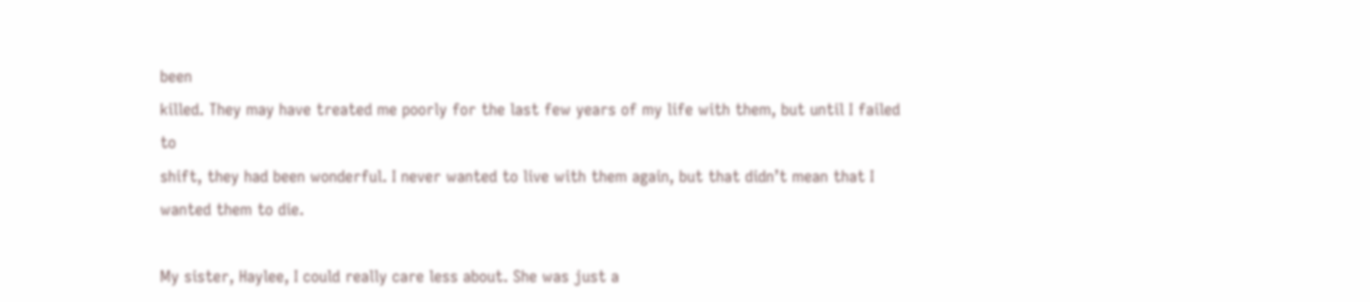been
killed. They may have treated me poorly for the last few years of my life with them, but until I failed to
shift, they had been wonderful. I never wanted to live with them again, but that didn’t mean that I
wanted them to die.

My sister, Haylee, I could really care less about. She was just a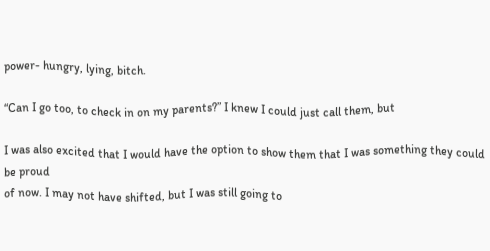power- hungry, lying, bitch.

“Can I go too, to check in on my parents?” I knew I could just call them, but

I was also excited that I would have the option to show them that I was something they could be proud
of now. I may not have shifted, but I was still going to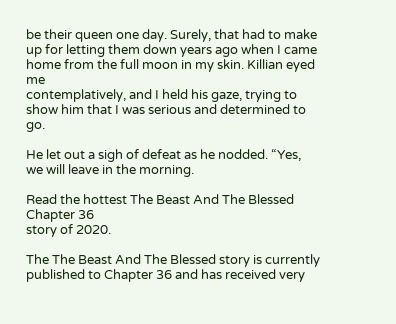be their queen one day. Surely, that had to make
up for letting them down years ago when I came home from the full moon in my skin. Killian eyed me
contemplatively, and I held his gaze, trying to show him that I was serious and determined to go.

He let out a sigh of defeat as he nodded. “Yes, we will leave in the morning.

Read the hottest The Beast And The Blessed Chapter 36
story of 2020.

The The Beast And The Blessed story is currently published to Chapter 36 and has received very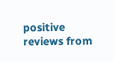positive reviews from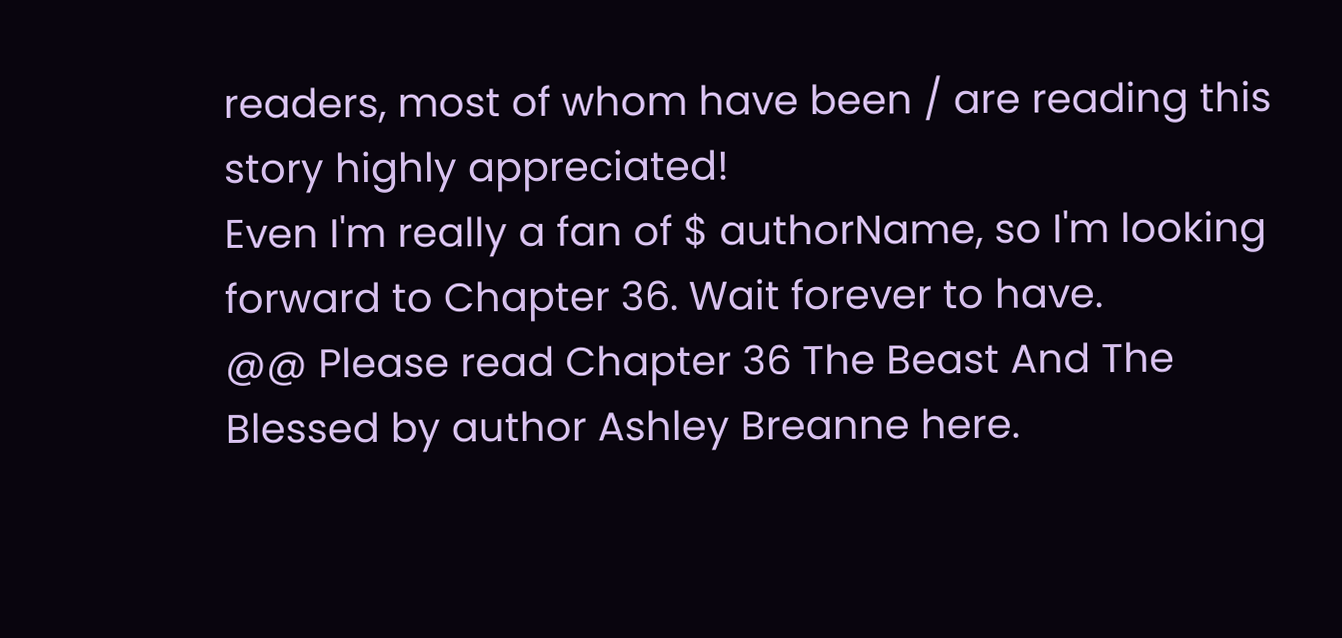readers, most of whom have been / are reading this story highly appreciated!
Even I'm really a fan of $ authorName, so I'm looking forward to Chapter 36. Wait forever to have.
@@ Please read Chapter 36 The Beast And The Blessed by author Ashley Breanne here.